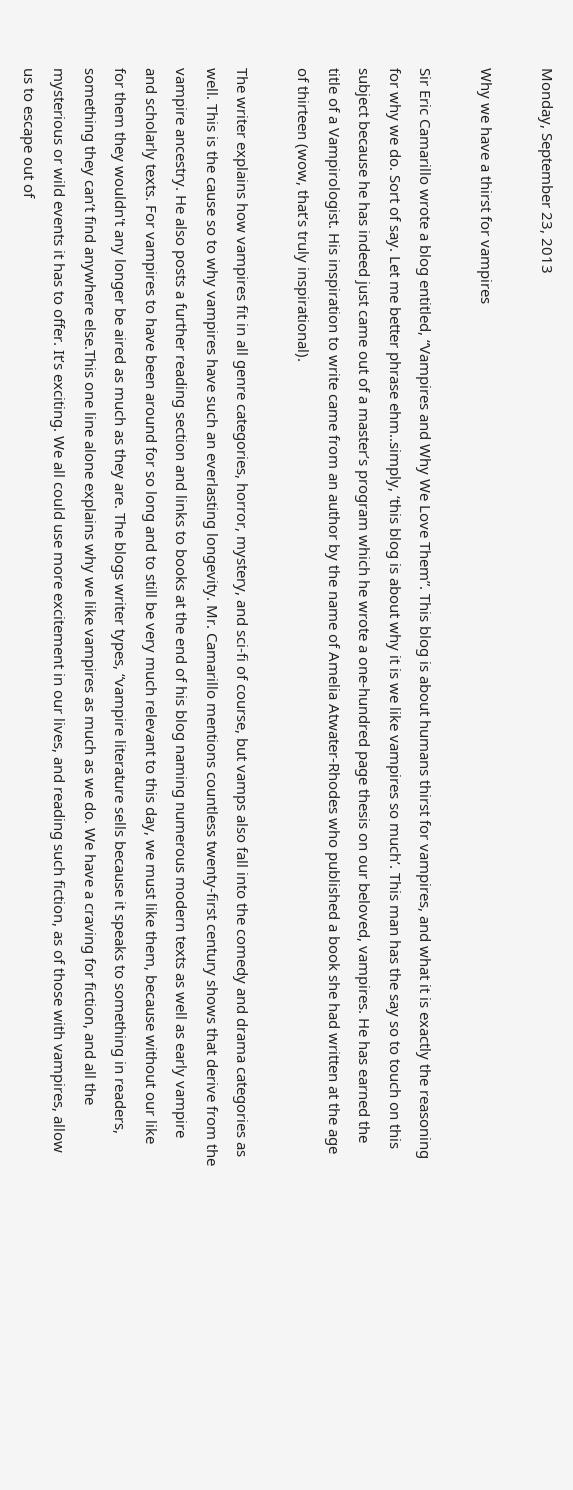Monday, September 23, 2013

Why we have a thirst for vampires

Sir Eric Camarillo wrote a blog entitled, “Vampires and Why We Love Them”. This blog is about humans thirst for vampires, and what it is exactly the reasoning for why we do. Sort of say. Let me better phrase ehm..simply, ‘this blog is about why it is we like vampires so much’. This man has the say so to touch on this subject because he has indeed just came out of a master’s program which he wrote a one-hundred page thesis on our beloved, vampires. He has earned the title of a Vampirologist. His inspiration to write came from an author by the name of Amelia Atwater-Rhodes who published a book she had written at the age of thirteen (wow, that’s truly inspirational).

The writer explains how vampires fit in all genre categories, horror, mystery, and sci-fi of course, but vamps also fall into the comedy and drama categories as well. This is the cause so to why vampires have such an everlasting longevity. Mr. Camarillo mentions countless twenty-first century shows that derive from the vampire ancestry. He also posts a further reading section and links to books at the end of his blog naming numerous modern texts as well as early vampire and scholarly texts. For vampires to have been around for so long and to still be very much relevant to this day, we must like them, because without our like for them they wouldn't any longer be aired as much as they are. The blogs writer types, “vampire literature sells because it speaks to something in readers, something they can’t find anywhere else.This one line alone explains why we like vampires as much as we do. We have a craving for fiction, and all the mysterious or wild events it has to offer. It’s exciting. We all could use more excitement in our lives, and reading such fiction, as of those with vampires, allow us to escape out of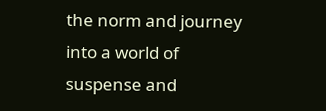the norm and journey into a world of suspense and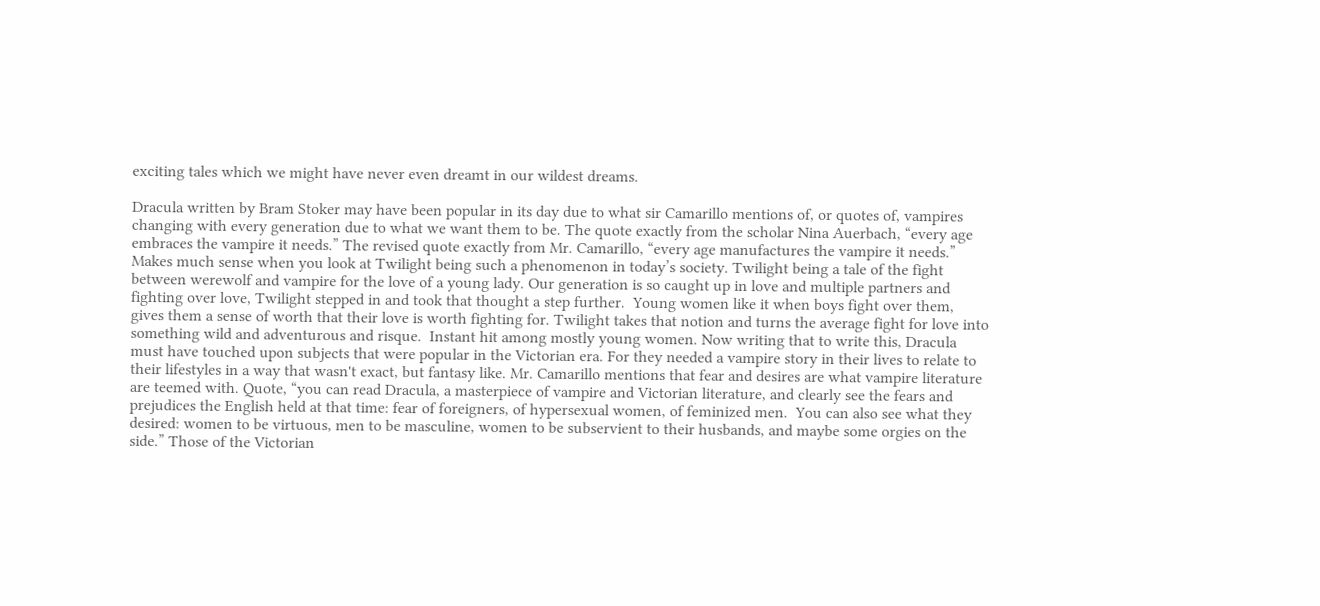exciting tales which we might have never even dreamt in our wildest dreams.

Dracula written by Bram Stoker may have been popular in its day due to what sir Camarillo mentions of, or quotes of, vampires changing with every generation due to what we want them to be. The quote exactly from the scholar Nina Auerbach, “every age embraces the vampire it needs.” The revised quote exactly from Mr. Camarillo, “every age manufactures the vampire it needs.” Makes much sense when you look at Twilight being such a phenomenon in today’s society. Twilight being a tale of the fight between werewolf and vampire for the love of a young lady. Our generation is so caught up in love and multiple partners and fighting over love, Twilight stepped in and took that thought a step further.  Young women like it when boys fight over them, gives them a sense of worth that their love is worth fighting for. Twilight takes that notion and turns the average fight for love into something wild and adventurous and risque.  Instant hit among mostly young women. Now writing that to write this, Dracula must have touched upon subjects that were popular in the Victorian era. For they needed a vampire story in their lives to relate to their lifestyles in a way that wasn't exact, but fantasy like. Mr. Camarillo mentions that fear and desires are what vampire literature are teemed with. Quote, “you can read Dracula, a masterpiece of vampire and Victorian literature, and clearly see the fears and prejudices the English held at that time: fear of foreigners, of hypersexual women, of feminized men.  You can also see what they desired: women to be virtuous, men to be masculine, women to be subservient to their husbands, and maybe some orgies on the side.” Those of the Victorian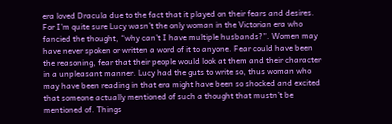era loved Dracula due to the fact that it played on their fears and desires. For I’m quite sure Lucy wasn’t the only woman in the Victorian era who fancied the thought, “why can’t I have multiple husbands?”. Women may have never spoken or written a word of it to anyone. Fear could have been the reasoning, fear that their people would look at them and their character in a unpleasant manner. Lucy had the guts to write so, thus woman who may have been reading in that era might have been so shocked and excited that someone actually mentioned of such a thought that mustn’t be mentioned of. Things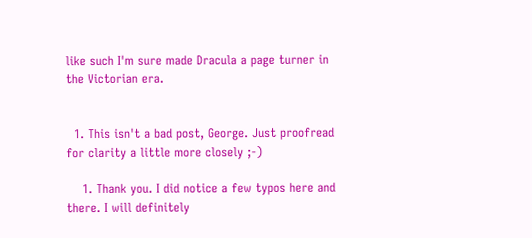like such I'm sure made Dracula a page turner in the Victorian era.


  1. This isn't a bad post, George. Just proofread for clarity a little more closely ;-)

    1. Thank you. I did notice a few typos here and there. I will definitely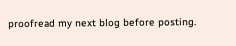proofread my next blog before posting.